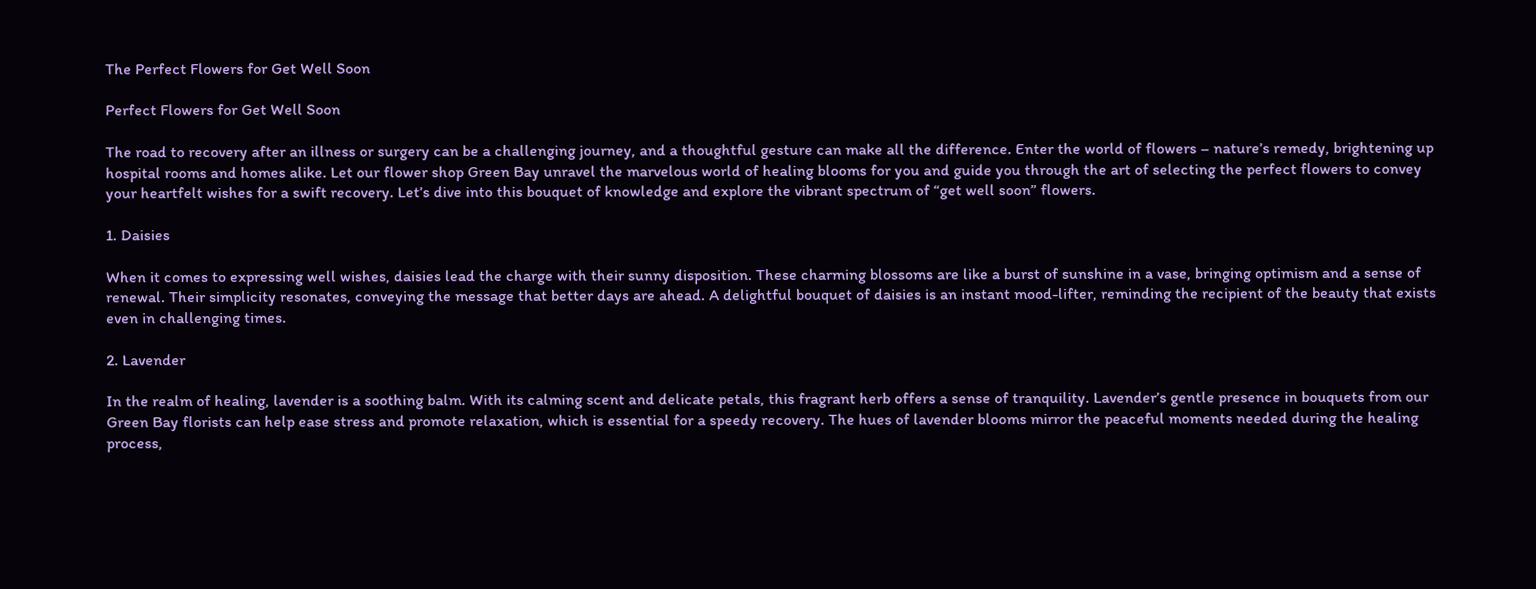The Perfect Flowers for Get Well Soon

Perfect Flowers for Get Well Soon

The road to recovery after an illness or surgery can be a challenging journey, and a thoughtful gesture can make all the difference. Enter the world of flowers – nature’s remedy, brightening up hospital rooms and homes alike. Let our flower shop Green Bay unravel the marvelous world of healing blooms for you and guide you through the art of selecting the perfect flowers to convey your heartfelt wishes for a swift recovery. Let’s dive into this bouquet of knowledge and explore the vibrant spectrum of “get well soon” flowers.

1. Daisies

When it comes to expressing well wishes, daisies lead the charge with their sunny disposition. These charming blossoms are like a burst of sunshine in a vase, bringing optimism and a sense of renewal. Their simplicity resonates, conveying the message that better days are ahead. A delightful bouquet of daisies is an instant mood-lifter, reminding the recipient of the beauty that exists even in challenging times.

2. Lavender

In the realm of healing, lavender is a soothing balm. With its calming scent and delicate petals, this fragrant herb offers a sense of tranquility. Lavender’s gentle presence in bouquets from our Green Bay florists can help ease stress and promote relaxation, which is essential for a speedy recovery. The hues of lavender blooms mirror the peaceful moments needed during the healing process,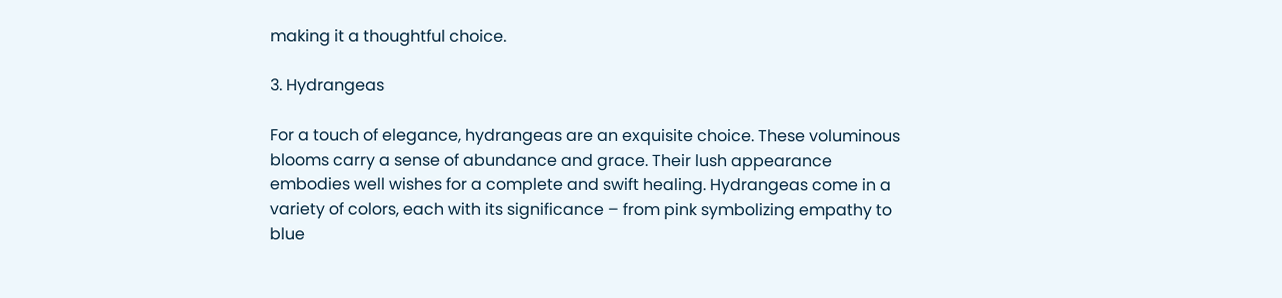making it a thoughtful choice.

3. Hydrangeas

For a touch of elegance, hydrangeas are an exquisite choice. These voluminous blooms carry a sense of abundance and grace. Their lush appearance embodies well wishes for a complete and swift healing. Hydrangeas come in a variety of colors, each with its significance – from pink symbolizing empathy to blue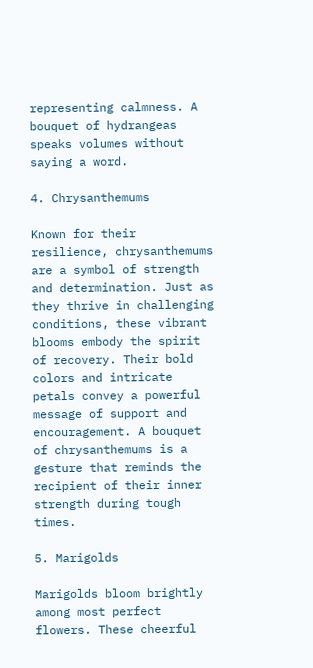representing calmness. A bouquet of hydrangeas speaks volumes without saying a word.

4. Chrysanthemums

Known for their resilience, chrysanthemums are a symbol of strength and determination. Just as they thrive in challenging conditions, these vibrant blooms embody the spirit of recovery. Their bold colors and intricate petals convey a powerful message of support and encouragement. A bouquet of chrysanthemums is a gesture that reminds the recipient of their inner strength during tough times.

5. Marigolds

Marigolds bloom brightly among most perfect flowers. These cheerful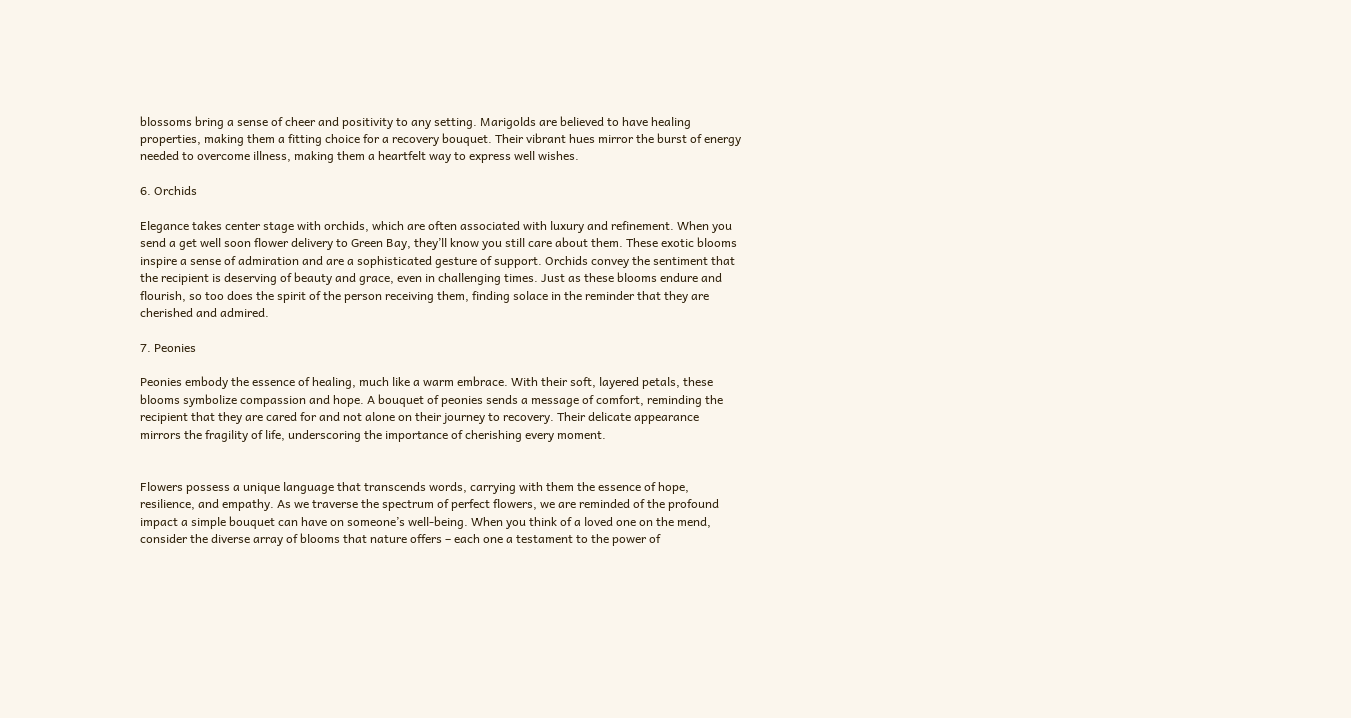blossoms bring a sense of cheer and positivity to any setting. Marigolds are believed to have healing properties, making them a fitting choice for a recovery bouquet. Their vibrant hues mirror the burst of energy needed to overcome illness, making them a heartfelt way to express well wishes.

6. Orchids

Elegance takes center stage with orchids, which are often associated with luxury and refinement. When you send a get well soon flower delivery to Green Bay, they’ll know you still care about them. These exotic blooms inspire a sense of admiration and are a sophisticated gesture of support. Orchids convey the sentiment that the recipient is deserving of beauty and grace, even in challenging times. Just as these blooms endure and flourish, so too does the spirit of the person receiving them, finding solace in the reminder that they are cherished and admired.

7. Peonies

Peonies embody the essence of healing, much like a warm embrace. With their soft, layered petals, these blooms symbolize compassion and hope. A bouquet of peonies sends a message of comfort, reminding the recipient that they are cared for and not alone on their journey to recovery. Their delicate appearance mirrors the fragility of life, underscoring the importance of cherishing every moment.


Flowers possess a unique language that transcends words, carrying with them the essence of hope, resilience, and empathy. As we traverse the spectrum of perfect flowers, we are reminded of the profound impact a simple bouquet can have on someone’s well-being. When you think of a loved one on the mend, consider the diverse array of blooms that nature offers – each one a testament to the power of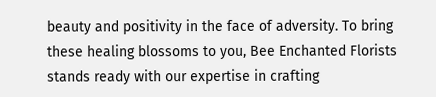beauty and positivity in the face of adversity. To bring these healing blossoms to you, Bee Enchanted Florists stands ready with our expertise in crafting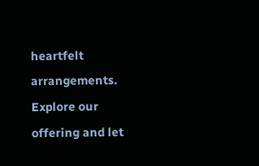heartfelt arrangements. Explore our offering and let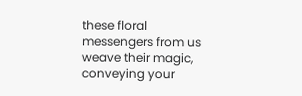these floral messengers from us weave their magic, conveying your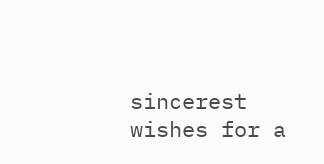sincerest wishes for a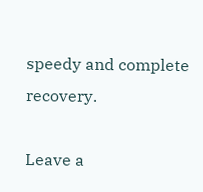speedy and complete recovery.

Leave a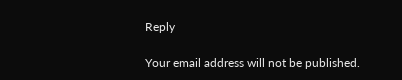Reply

Your email address will not be published.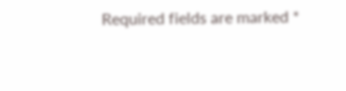Required fields are marked *